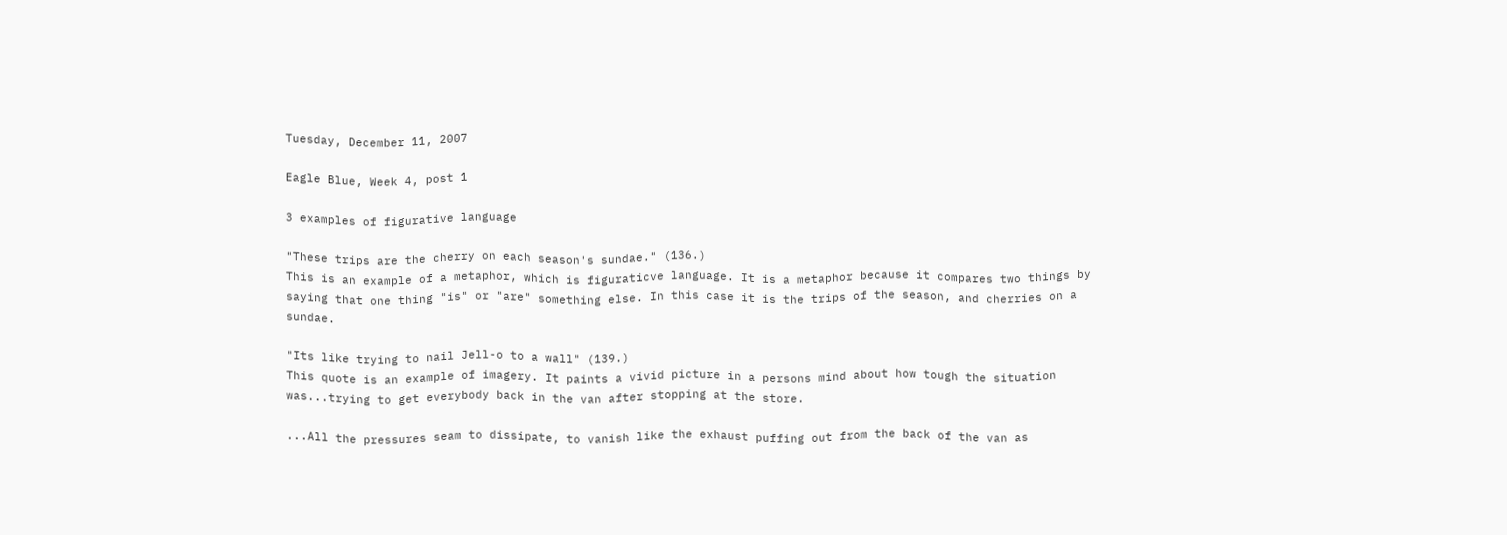Tuesday, December 11, 2007

Eagle Blue, Week 4, post 1

3 examples of figurative language

"These trips are the cherry on each season's sundae." (136.)
This is an example of a metaphor, which is figuraticve language. It is a metaphor because it compares two things by saying that one thing "is" or "are" something else. In this case it is the trips of the season, and cherries on a sundae.

"Its like trying to nail Jell-o to a wall" (139.)
This quote is an example of imagery. It paints a vivid picture in a persons mind about how tough the situation was...trying to get everybody back in the van after stopping at the store.

...All the pressures seam to dissipate, to vanish like the exhaust puffing out from the back of the van as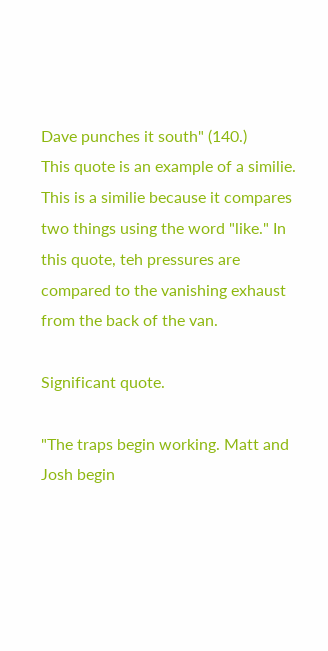Dave punches it south" (140.)
This quote is an example of a similie. This is a similie because it compares two things using the word "like." In this quote, teh pressures are compared to the vanishing exhaust from the back of the van.

Significant quote.

"The traps begin working. Matt and Josh begin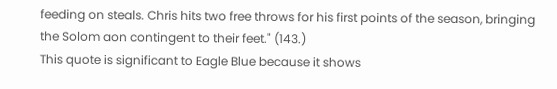feeding on steals. Chris hits two free throws for his first points of the season, bringing the Solom aon contingent to their feet." (143.)
This quote is significant to Eagle Blue because it shows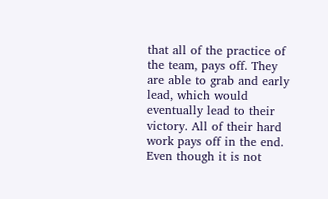that all of the practice of the team, pays off. They are able to grab and early lead, which would eventually lead to their victory. All of their hard work pays off in the end. Even though it is not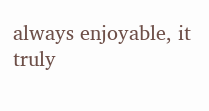always enjoyable, it truly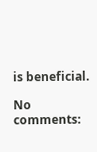is beneficial.

No comments: